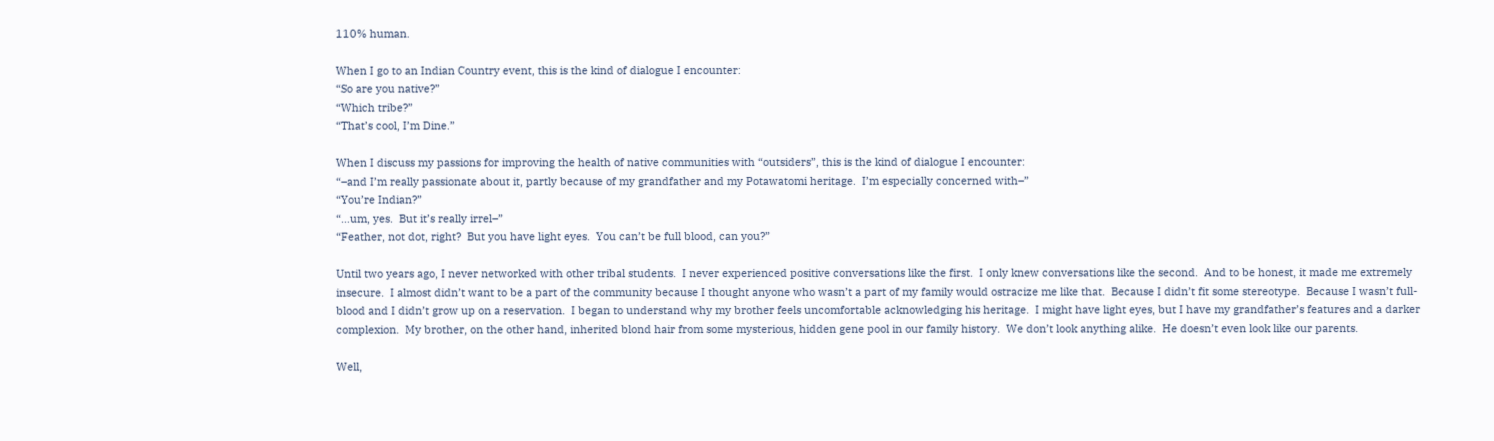110% human.

When I go to an Indian Country event, this is the kind of dialogue I encounter:
“So are you native?”
“Which tribe?”
“That’s cool, I’m Dine.”

When I discuss my passions for improving the health of native communities with “outsiders”, this is the kind of dialogue I encounter:
“–and I’m really passionate about it, partly because of my grandfather and my Potawatomi heritage.  I’m especially concerned with–”
“You’re Indian?”
“…um, yes.  But it’s really irrel–”
“Feather, not dot, right?  But you have light eyes.  You can’t be full blood, can you?”

Until two years ago, I never networked with other tribal students.  I never experienced positive conversations like the first.  I only knew conversations like the second.  And to be honest, it made me extremely insecure.  I almost didn’t want to be a part of the community because I thought anyone who wasn’t a part of my family would ostracize me like that.  Because I didn’t fit some stereotype.  Because I wasn’t full-blood and I didn’t grow up on a reservation.  I began to understand why my brother feels uncomfortable acknowledging his heritage.  I might have light eyes, but I have my grandfather’s features and a darker complexion.  My brother, on the other hand, inherited blond hair from some mysterious, hidden gene pool in our family history.  We don’t look anything alike.  He doesn’t even look like our parents.

Well,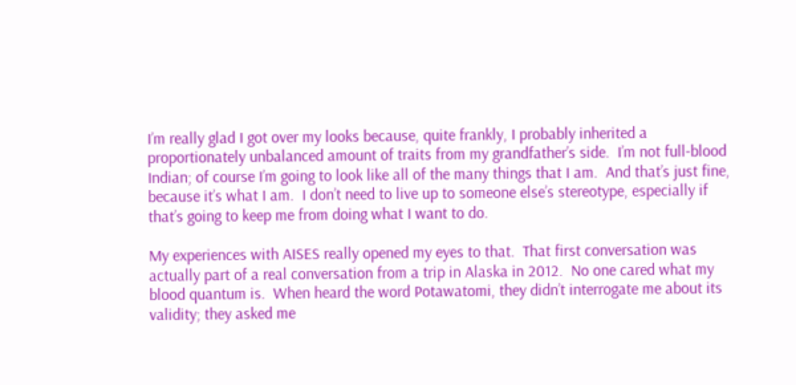I’m really glad I got over my looks because, quite frankly, I probably inherited a proportionately unbalanced amount of traits from my grandfather’s side.  I’m not full-blood Indian; of course I’m going to look like all of the many things that I am.  And that’s just fine, because it’s what I am.  I don’t need to live up to someone else’s stereotype, especially if that’s going to keep me from doing what I want to do.

My experiences with AISES really opened my eyes to that.  That first conversation was actually part of a real conversation from a trip in Alaska in 2012.  No one cared what my blood quantum is.  When heard the word Potawatomi, they didn’t interrogate me about its validity; they asked me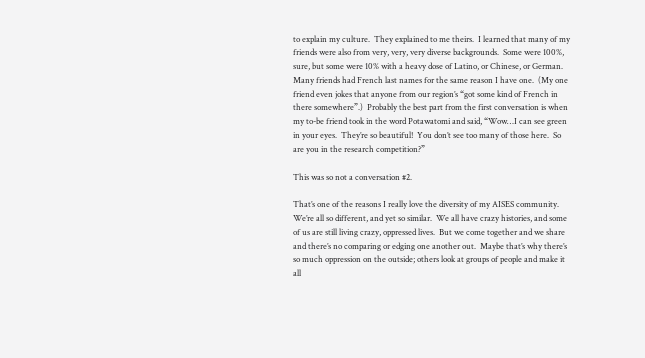to explain my culture.  They explained to me theirs.  I learned that many of my friends were also from very, very, very diverse backgrounds.  Some were 100%, sure, but some were 10% with a heavy dose of Latino, or Chinese, or German.  Many friends had French last names for the same reason I have one.  (My one friend even jokes that anyone from our region’s “got some kind of French in there somewhere”.)  Probably the best part from the first conversation is when my to-be friend took in the word Potawatomi and said, “Wow…I can see green in your eyes.  They’re so beautiful!  You don’t see too many of those here.  So are you in the research competition?”

This was so not a conversation #2.

That’s one of the reasons I really love the diversity of my AISES community.  We’re all so different, and yet so similar.  We all have crazy histories, and some of us are still living crazy, oppressed lives.  But we come together and we share and there’s no comparing or edging one another out.  Maybe that’s why there’s so much oppression on the outside; others look at groups of people and make it all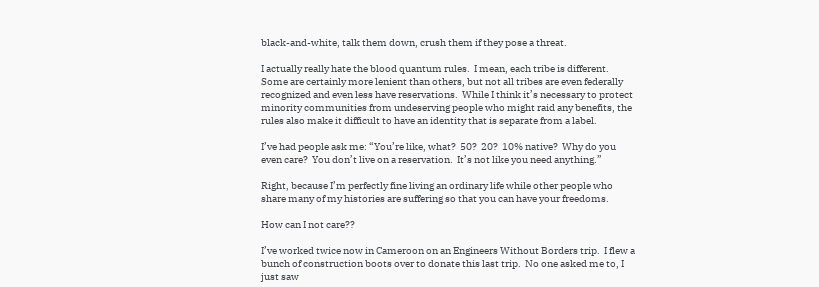black-and-white, talk them down, crush them if they pose a threat.

I actually really hate the blood quantum rules.  I mean, each tribe is different.  Some are certainly more lenient than others, but not all tribes are even federally recognized and even less have reservations.  While I think it’s necessary to protect minority communities from undeserving people who might raid any benefits, the rules also make it difficult to have an identity that is separate from a label.

I’ve had people ask me: “You’re like, what?  50?  20?  10% native?  Why do you even care?  You don’t live on a reservation.  It’s not like you need anything.”

Right, because I’m perfectly fine living an ordinary life while other people who share many of my histories are suffering so that you can have your freedoms.

How can I not care??

I’ve worked twice now in Cameroon on an Engineers Without Borders trip.  I flew a bunch of construction boots over to donate this last trip.  No one asked me to, I just saw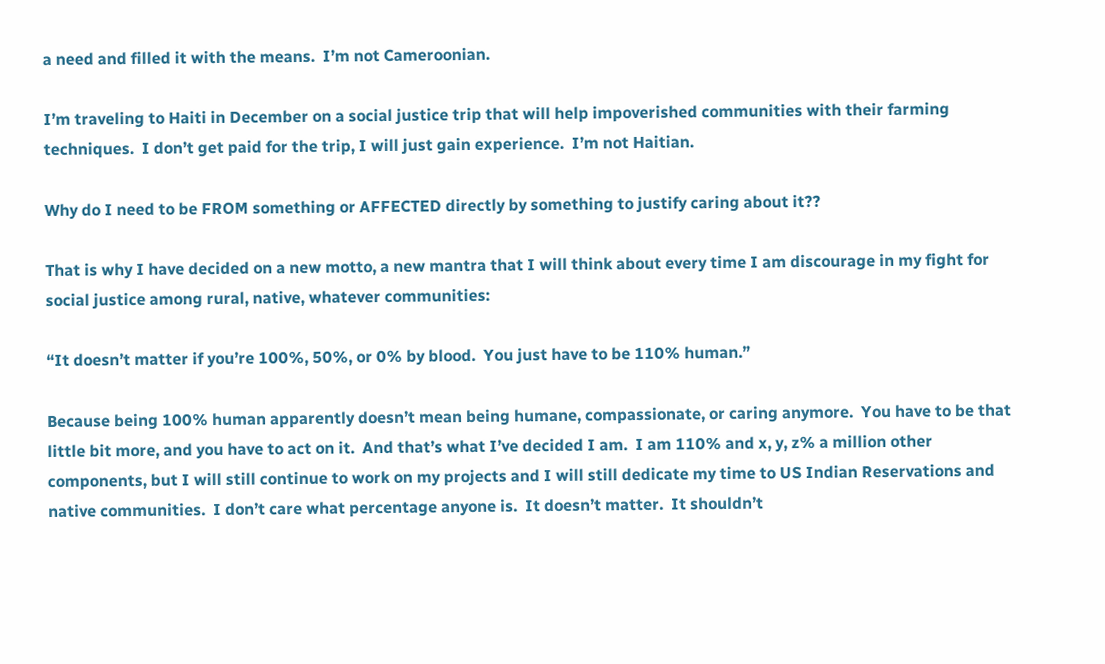a need and filled it with the means.  I’m not Cameroonian.

I’m traveling to Haiti in December on a social justice trip that will help impoverished communities with their farming techniques.  I don’t get paid for the trip, I will just gain experience.  I’m not Haitian.

Why do I need to be FROM something or AFFECTED directly by something to justify caring about it??

That is why I have decided on a new motto, a new mantra that I will think about every time I am discourage in my fight for social justice among rural, native, whatever communities:

“It doesn’t matter if you’re 100%, 50%, or 0% by blood.  You just have to be 110% human.”

Because being 100% human apparently doesn’t mean being humane, compassionate, or caring anymore.  You have to be that little bit more, and you have to act on it.  And that’s what I’ve decided I am.  I am 110% and x, y, z% a million other components, but I will still continue to work on my projects and I will still dedicate my time to US Indian Reservations and native communities.  I don’t care what percentage anyone is.  It doesn’t matter.  It shouldn’t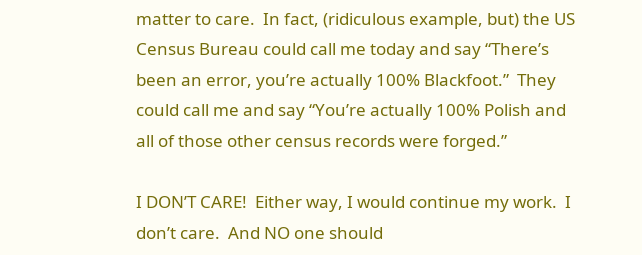matter to care.  In fact, (ridiculous example, but) the US Census Bureau could call me today and say “There’s been an error, you’re actually 100% Blackfoot.”  They could call me and say “You’re actually 100% Polish and all of those other census records were forged.”

I DON’T CARE!  Either way, I would continue my work.  I don’t care.  And NO one should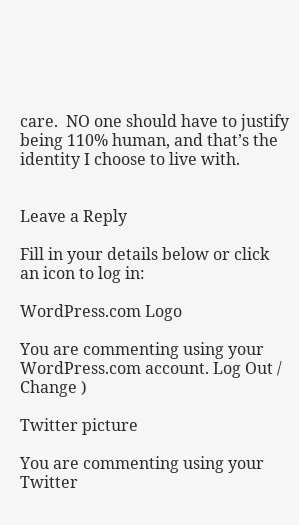care.  NO one should have to justify being 110% human, and that’s the identity I choose to live with.


Leave a Reply

Fill in your details below or click an icon to log in:

WordPress.com Logo

You are commenting using your WordPress.com account. Log Out / Change )

Twitter picture

You are commenting using your Twitter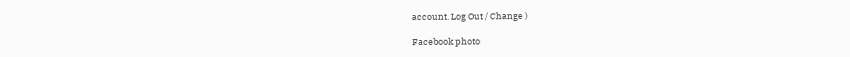account. Log Out / Change )

Facebook photo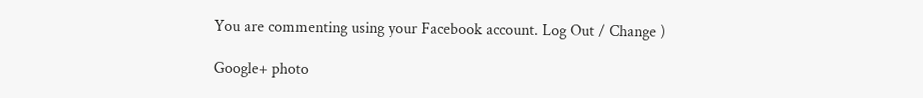You are commenting using your Facebook account. Log Out / Change )

Google+ photo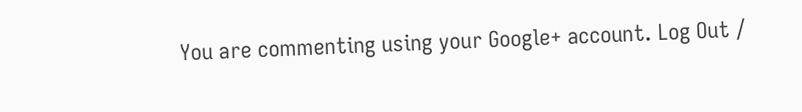You are commenting using your Google+ account. Log Out /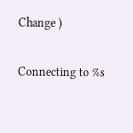Change )

Connecting to %s